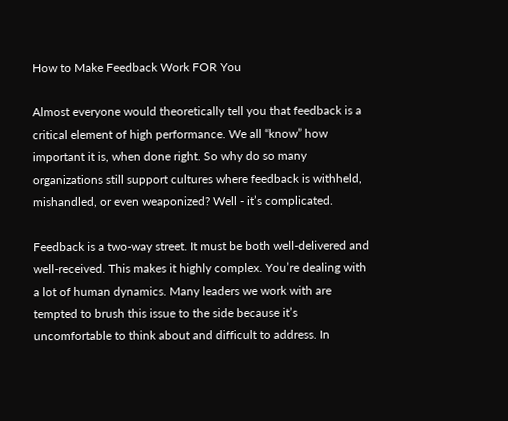How to Make Feedback Work FOR You

Almost everyone would theoretically tell you that feedback is a critical element of high performance. We all “know” how important it is, when done right. So why do so many organizations still support cultures where feedback is withheld, mishandled, or even weaponized? Well - it’s complicated.

Feedback is a two-way street. It must be both well-delivered and well-received. This makes it highly complex. You’re dealing with a lot of human dynamics. Many leaders we work with are tempted to brush this issue to the side because it’s uncomfortable to think about and difficult to address. In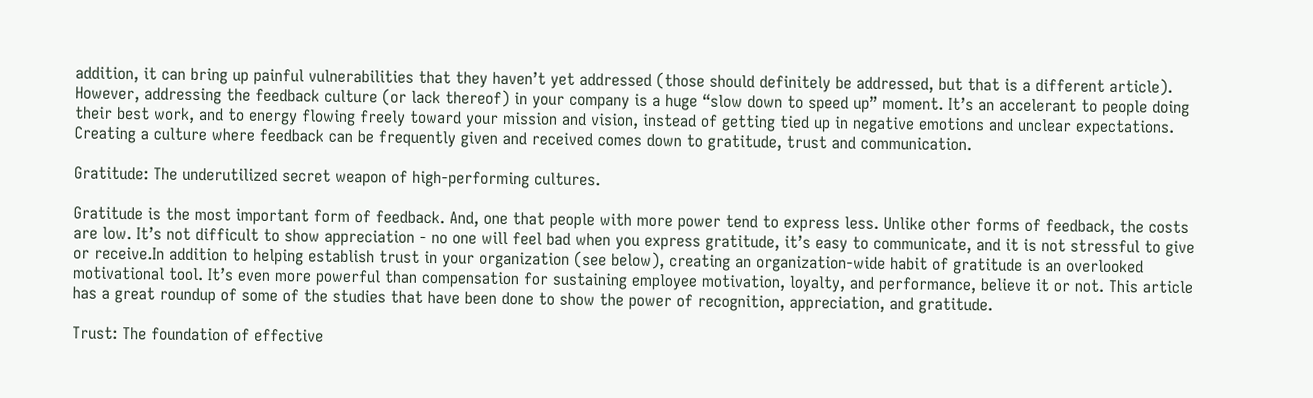addition, it can bring up painful vulnerabilities that they haven’t yet addressed (those should definitely be addressed, but that is a different article). However, addressing the feedback culture (or lack thereof) in your company is a huge “slow down to speed up” moment. It’s an accelerant to people doing their best work, and to energy flowing freely toward your mission and vision, instead of getting tied up in negative emotions and unclear expectations. Creating a culture where feedback can be frequently given and received comes down to gratitude, trust and communication.

Gratitude: The underutilized secret weapon of high-performing cultures.

Gratitude is the most important form of feedback. And, one that people with more power tend to express less. Unlike other forms of feedback, the costs are low. It’s not difficult to show appreciation - no one will feel bad when you express gratitude, it’s easy to communicate, and it is not stressful to give or receive.In addition to helping establish trust in your organization (see below), creating an organization-wide habit of gratitude is an overlooked motivational tool. It’s even more powerful than compensation for sustaining employee motivation, loyalty, and performance, believe it or not. This article has a great roundup of some of the studies that have been done to show the power of recognition, appreciation, and gratitude.

Trust: The foundation of effective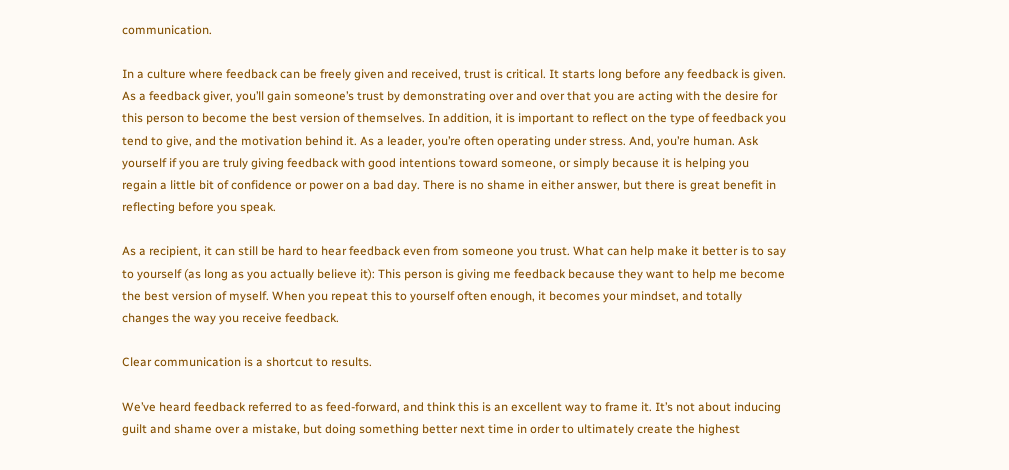communication.

In a culture where feedback can be freely given and received, trust is critical. It starts long before any feedback is given. As a feedback giver, you’ll gain someone’s trust by demonstrating over and over that you are acting with the desire for this person to become the best version of themselves. In addition, it is important to reflect on the type of feedback you tend to give, and the motivation behind it. As a leader, you’re often operating under stress. And, you’re human. Ask yourself if you are truly giving feedback with good intentions toward someone, or simply because it is helping you regain a little bit of confidence or power on a bad day. There is no shame in either answer, but there is great benefit in reflecting before you speak.

As a recipient, it can still be hard to hear feedback even from someone you trust. What can help make it better is to say to yourself (as long as you actually believe it): This person is giving me feedback because they want to help me become the best version of myself. When you repeat this to yourself often enough, it becomes your mindset, and totally changes the way you receive feedback.

Clear communication is a shortcut to results.

We’ve heard feedback referred to as feed-forward, and think this is an excellent way to frame it. It’s not about inducing guilt and shame over a mistake, but doing something better next time in order to ultimately create the highest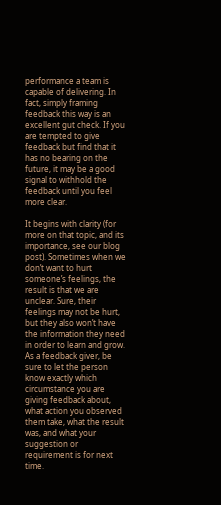performance a team is capable of delivering. In fact, simply framing feedback this way is an excellent gut check. If you are tempted to give feedback but find that it has no bearing on the future, it may be a good signal to withhold the feedback until you feel more clear.

It begins with clarity (for more on that topic, and its importance, see our blog post). Sometimes when we don’t want to hurt someone’s feelings, the result is that we are unclear. Sure, their feelings may not be hurt, but they also won’t have the information they need in order to learn and grow. As a feedback giver, be sure to let the person know exactly which circumstance you are giving feedback about, what action you observed them take, what the result was, and what your suggestion or requirement is for next time.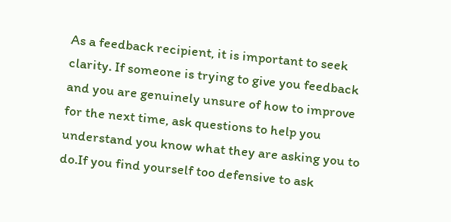As a feedback recipient, it is important to seek clarity. If someone is trying to give you feedback and you are genuinely unsure of how to improve for the next time, ask questions to help you understand you know what they are asking you to do.If you find yourself too defensive to ask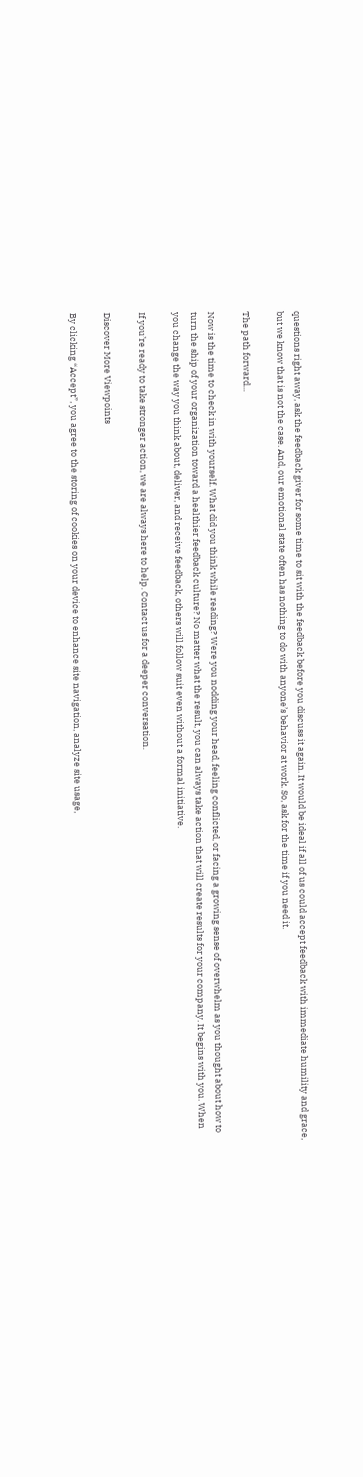questions right away, ask the feedback giver for some time to sit with the feedback before you discuss it again. It would be ideal if all of us could accept feedback with immediate humility and grace, but we know that is not the case. And, our emotional state often has nothing to do with anyone’s behavior at work. So, ask for the time if you need it.

The path forward...

Now is the time to check in with yourself. What did you think while reading? Were you nodding your head, feeling conflicted, or facing a growing sense of overwhelm as you thought about how to turn the ship of your organization toward a healthier feedback culture? No matter what the result, you can always take action that will create results for your company. It begins with you. When you change the way you think about, deliver, and receive feedback, others will follow suit even without a formal initiative.

If you’re ready to take stronger action, we are always here to help. Contact us for a deeper conversation.

Discover More Viewpoints

By clicking “Accept”, you agree to the storing of cookies on your device to enhance site navigation, analyze site usage,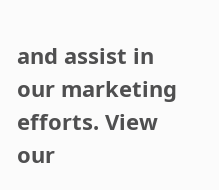and assist in our marketing efforts. View our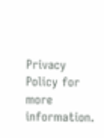Privacy Policy for more information.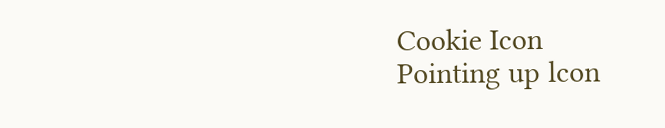Cookie Icon
Pointing up lcon